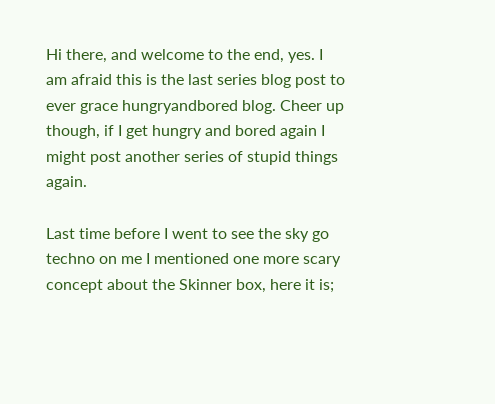Hi there, and welcome to the end, yes. I am afraid this is the last series blog post to ever grace hungryandbored blog. Cheer up though, if I get hungry and bored again I might post another series of stupid things again.

Last time before I went to see the sky go techno on me I mentioned one more scary concept about the Skinner box, here it is;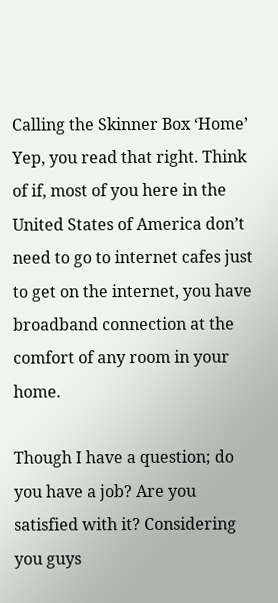Calling the Skinner Box ‘Home’ Yep, you read that right. Think of if, most of you here in the United States of America don’t need to go to internet cafes just to get on the internet, you have broadband connection at the comfort of any room in your home.

Though I have a question; do you have a job? Are you satisfied with it? Considering you guys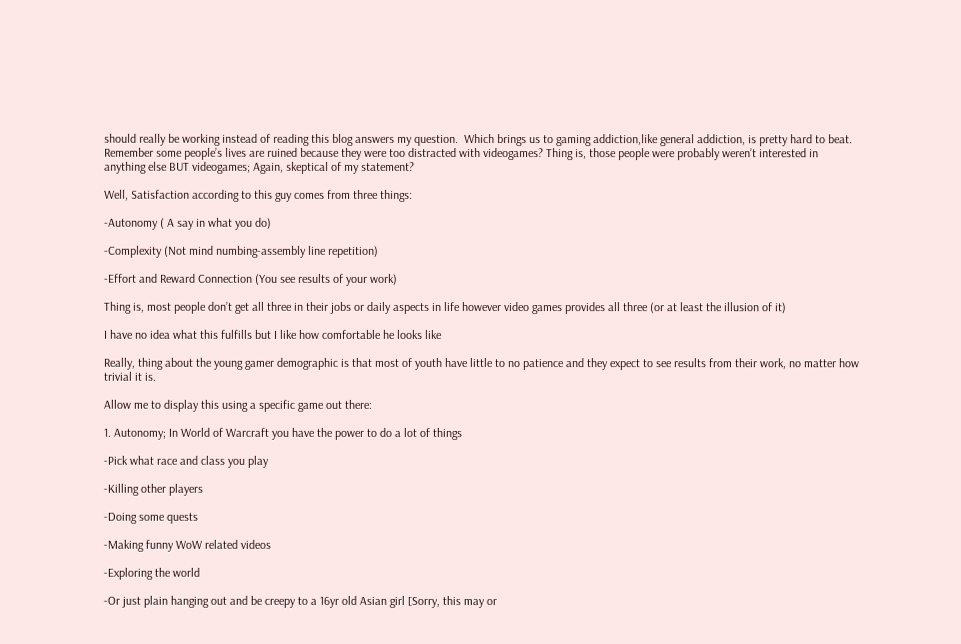should really be working instead of reading this blog answers my question.  Which brings us to gaming addiction,like general addiction, is pretty hard to beat. Remember some people’s lives are ruined because they were too distracted with videogames? Thing is, those people were probably weren’t interested in anything else BUT videogames; Again, skeptical of my statement?

Well, Satisfaction according to this guy comes from three things:

-Autonomy ( A say in what you do)

-Complexity (Not mind numbing-assembly line repetition)

-Effort and Reward Connection (You see results of your work)

Thing is, most people don’t get all three in their jobs or daily aspects in life however video games provides all three (or at least the illusion of it)

I have no idea what this fulfills but I like how comfortable he looks like

Really, thing about the young gamer demographic is that most of youth have little to no patience and they expect to see results from their work, no matter how trivial it is.

Allow me to display this using a specific game out there:

1. Autonomy; In World of Warcraft you have the power to do a lot of things

-Pick what race and class you play

-Killing other players

-Doing some quests

-Making funny WoW related videos

-Exploring the world

-Or just plain hanging out and be creepy to a 16yr old Asian girl [Sorry, this may or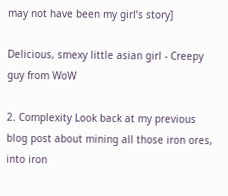may not have been my girl’s story]

Delicious, smexy little asian girl - Creepy guy from WoW

2. Complexity Look back at my previous blog post about mining all those iron ores, into iron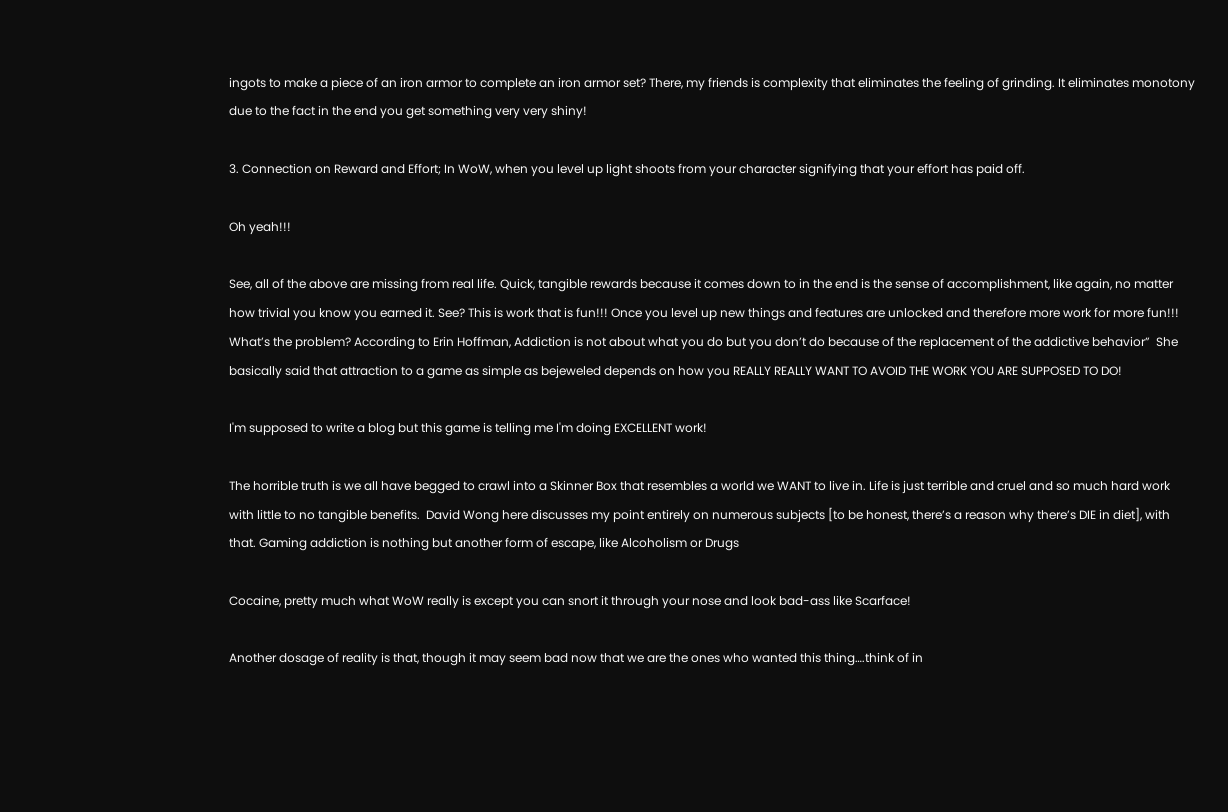ingots to make a piece of an iron armor to complete an iron armor set? There, my friends is complexity that eliminates the feeling of grinding. It eliminates monotony due to the fact in the end you get something very very shiny!

3. Connection on Reward and Effort; In WoW, when you level up light shoots from your character signifying that your effort has paid off.

Oh yeah!!!

See, all of the above are missing from real life. Quick, tangible rewards because it comes down to in the end is the sense of accomplishment, like again, no matter how trivial you know you earned it. See? This is work that is fun!!! Once you level up new things and features are unlocked and therefore more work for more fun!!! What’s the problem? According to Erin Hoffman, Addiction is not about what you do but you don’t do because of the replacement of the addictive behavior”  She basically said that attraction to a game as simple as bejeweled depends on how you REALLY REALLY WANT TO AVOID THE WORK YOU ARE SUPPOSED TO DO!

I'm supposed to write a blog but this game is telling me I'm doing EXCELLENT work!

The horrible truth is we all have begged to crawl into a Skinner Box that resembles a world we WANT to live in. Life is just terrible and cruel and so much hard work with little to no tangible benefits.  David Wong here discusses my point entirely on numerous subjects [to be honest, there’s a reason why there’s DIE in diet], with that. Gaming addiction is nothing but another form of escape, like Alcoholism or Drugs

Cocaine, pretty much what WoW really is except you can snort it through your nose and look bad-ass like Scarface!

Another dosage of reality is that, though it may seem bad now that we are the ones who wanted this thing….think of in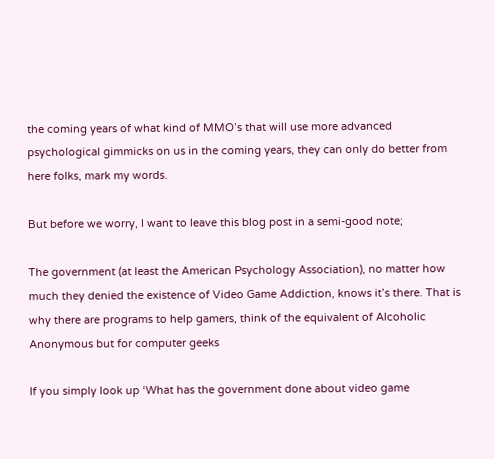the coming years of what kind of MMO’s that will use more advanced psychological gimmicks on us in the coming years, they can only do better from here folks, mark my words.

But before we worry, I want to leave this blog post in a semi-good note;

The government (at least the American Psychology Association), no matter how much they denied the existence of Video Game Addiction, knows it’s there. That is why there are programs to help gamers, think of the equivalent of Alcoholic Anonymous but for computer geeks

If you simply look up ‘What has the government done about video game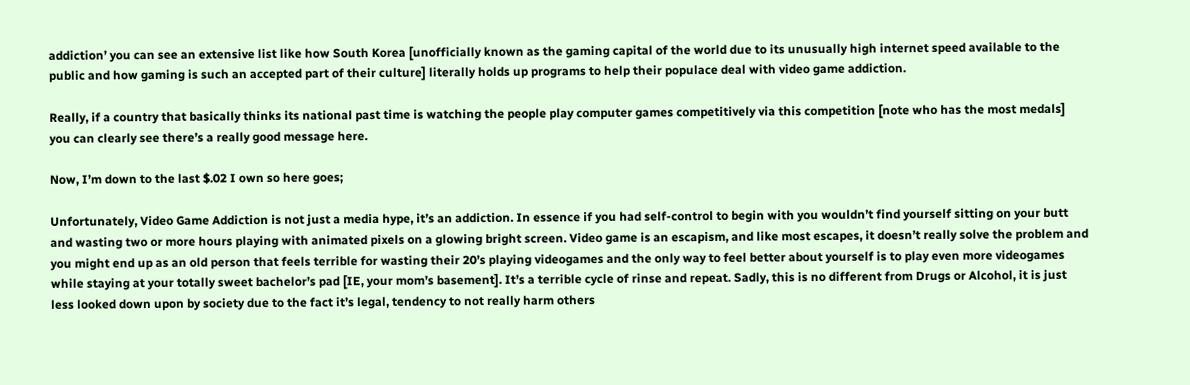addiction’ you can see an extensive list like how South Korea [unofficially known as the gaming capital of the world due to its unusually high internet speed available to the public and how gaming is such an accepted part of their culture] literally holds up programs to help their populace deal with video game addiction.

Really, if a country that basically thinks its national past time is watching the people play computer games competitively via this competition [note who has the most medals] you can clearly see there’s a really good message here.

Now, I’m down to the last $.02 I own so here goes;

Unfortunately, Video Game Addiction is not just a media hype, it’s an addiction. In essence if you had self-control to begin with you wouldn’t find yourself sitting on your butt and wasting two or more hours playing with animated pixels on a glowing bright screen. Video game is an escapism, and like most escapes, it doesn’t really solve the problem and you might end up as an old person that feels terrible for wasting their 20’s playing videogames and the only way to feel better about yourself is to play even more videogames while staying at your totally sweet bachelor’s pad [IE, your mom’s basement]. It’s a terrible cycle of rinse and repeat. Sadly, this is no different from Drugs or Alcohol, it is just less looked down upon by society due to the fact it’s legal, tendency to not really harm others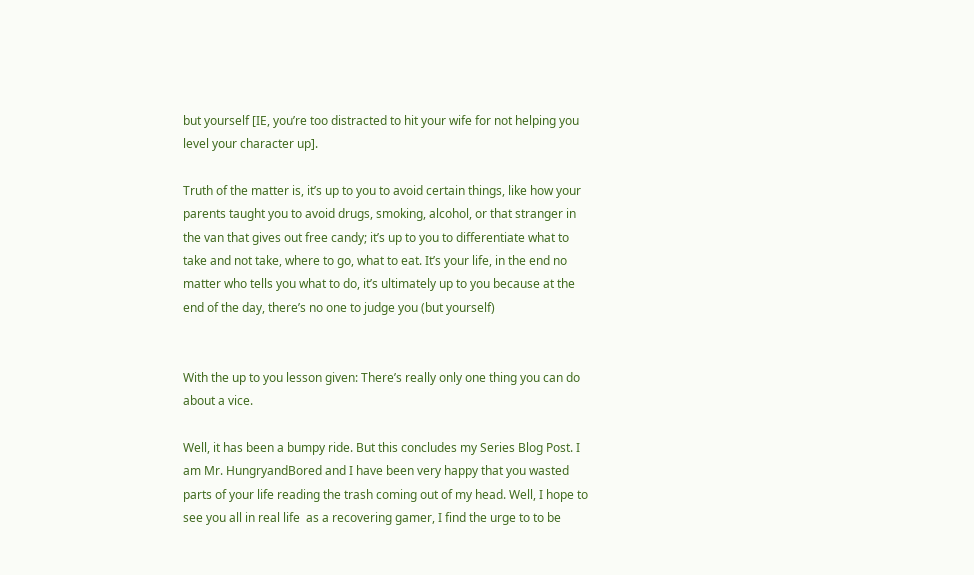but yourself [IE, you’re too distracted to hit your wife for not helping you level your character up].

Truth of the matter is, it’s up to you to avoid certain things, like how your parents taught you to avoid drugs, smoking, alcohol, or that stranger in the van that gives out free candy; it’s up to you to differentiate what to take and not take, where to go, what to eat. It’s your life, in the end no matter who tells you what to do, it’s ultimately up to you because at the end of the day, there’s no one to judge you (but yourself)


With the up to you lesson given: There’s really only one thing you can do about a vice.

Well, it has been a bumpy ride. But this concludes my Series Blog Post. I am Mr. HungryandBored and I have been very happy that you wasted parts of your life reading the trash coming out of my head. Well, I hope to see you all in real life  as a recovering gamer, I find the urge to to be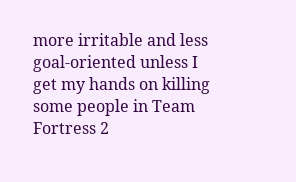more irritable and less goal-oriented unless I get my hands on killing some people in Team Fortress 2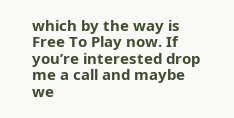which by the way is Free To Play now. If you’re interested drop me a call and maybe we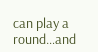can play a round…and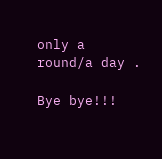only a round/a day .

Bye bye!!!